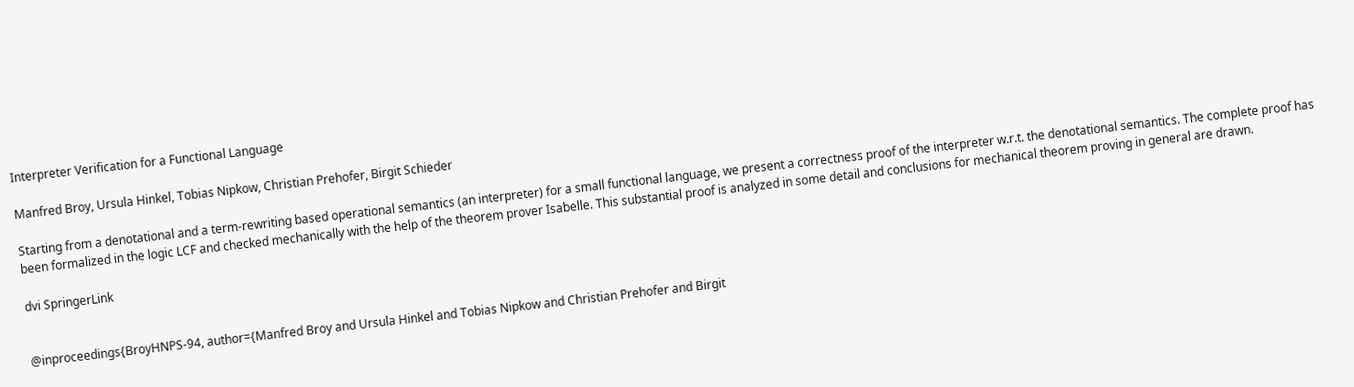Interpreter Verification for a Functional Language

Manfred Broy, Ursula Hinkel, Tobias Nipkow, Christian Prehofer, Birgit Schieder

Starting from a denotational and a term-rewriting based operational semantics (an interpreter) for a small functional language, we present a correctness proof of the interpreter w.r.t. the denotational semantics. The complete proof has been formalized in the logic LCF and checked mechanically with the help of the theorem prover Isabelle. This substantial proof is analyzed in some detail and conclusions for mechanical theorem proving in general are drawn.

dvi SpringerLink


@inproceedings{BroyHNPS-94, author={Manfred Broy and Ursula Hinkel and Tobias Nipkow and Christian Prehofer and Birgit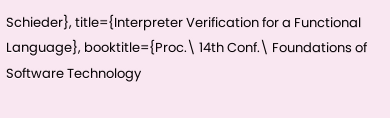Schieder}, title={Interpreter Verification for a Functional Language}, booktitle={Proc.\ 14th Conf.\ Foundations of Software Technology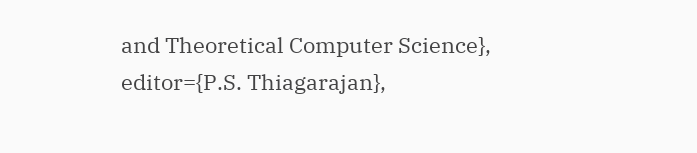and Theoretical Computer Science}, editor={P.S. Thiagarajan},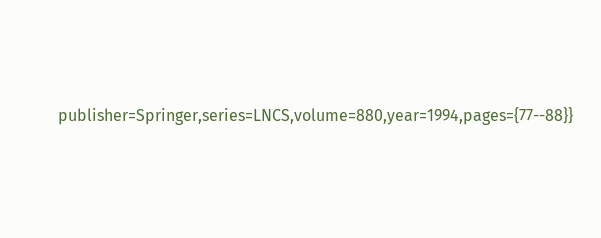publisher=Springer,series=LNCS,volume=880,year=1994,pages={77--88}}